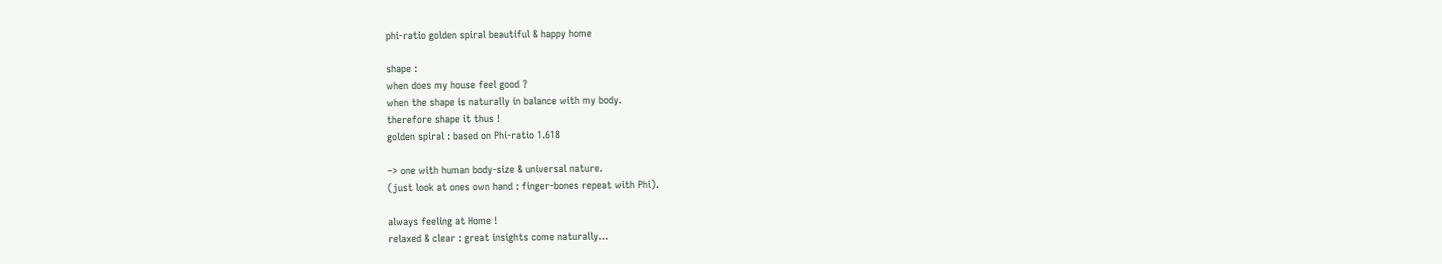phi-ratio golden spiral beautiful & happy home

shape :
when does my house feel good ?
when the shape is naturally in balance with my body.
therefore shape it thus !
golden spiral : based on Phi-ratio 1.618

–> one with human body-size & universal nature.
(just look at ones own hand : finger-bones repeat with Phi).

always feeling at Home !
relaxed & clear : great insights come naturally…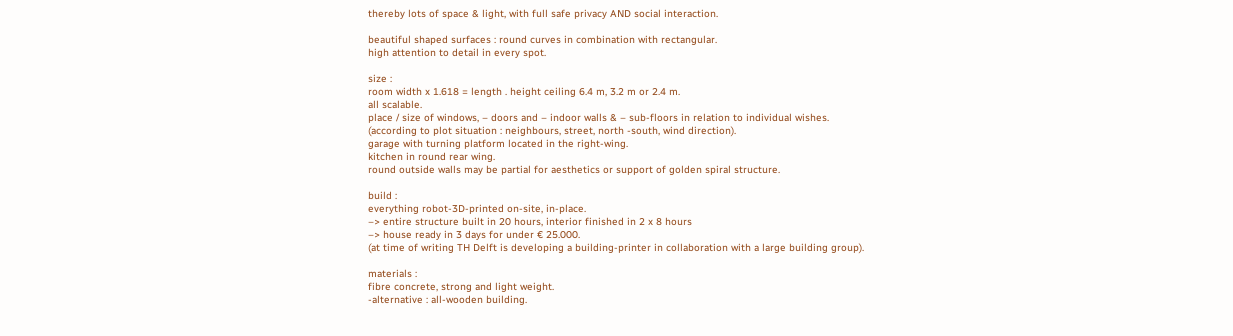thereby lots of space & light, with full safe privacy AND social interaction.

beautiful shaped surfaces : round curves in combination with rectangular.
high attention to detail in every spot.

size :
room width x 1.618 = length . height ceiling 6.4 m, 3.2 m or 2.4 m.
all scalable.
place / size of windows, – doors and – indoor walls & – sub-floors in relation to individual wishes.
(according to plot situation : neighbours, street, north -south, wind direction).
garage with turning platform located in the right-wing.
kitchen in round rear wing.
round outside walls may be partial for aesthetics or support of golden spiral structure.

build :
everything robot-3D-printed on-site, in-place.
–> entire structure built in 20 hours, interior finished in 2 x 8 hours
–> house ready in 3 days for under € 25.000.
(at time of writing TH Delft is developing a building-printer in collaboration with a large building group).

materials :
fibre concrete, strong and light weight.
-alternative : all-wooden building.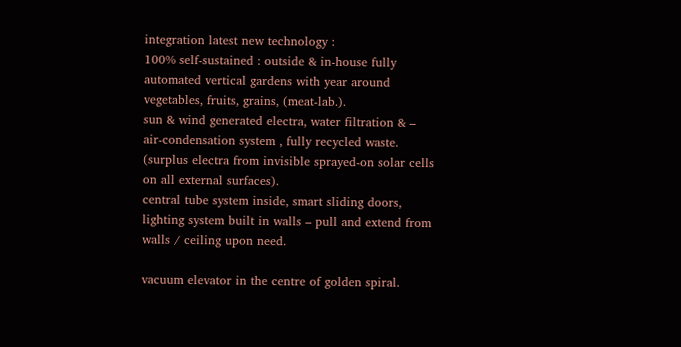integration latest new technology :
100% self-sustained : outside & in-house fully automated vertical gardens with year around vegetables, fruits, grains, (meat-lab.).
sun & wind generated electra, water filtration & – air-condensation system , fully recycled waste.
(surplus electra from invisible sprayed-on solar cells on all external surfaces).
central tube system inside, smart sliding doors, lighting system built in walls – pull and extend from walls / ceiling upon need.

vacuum elevator in the centre of golden spiral.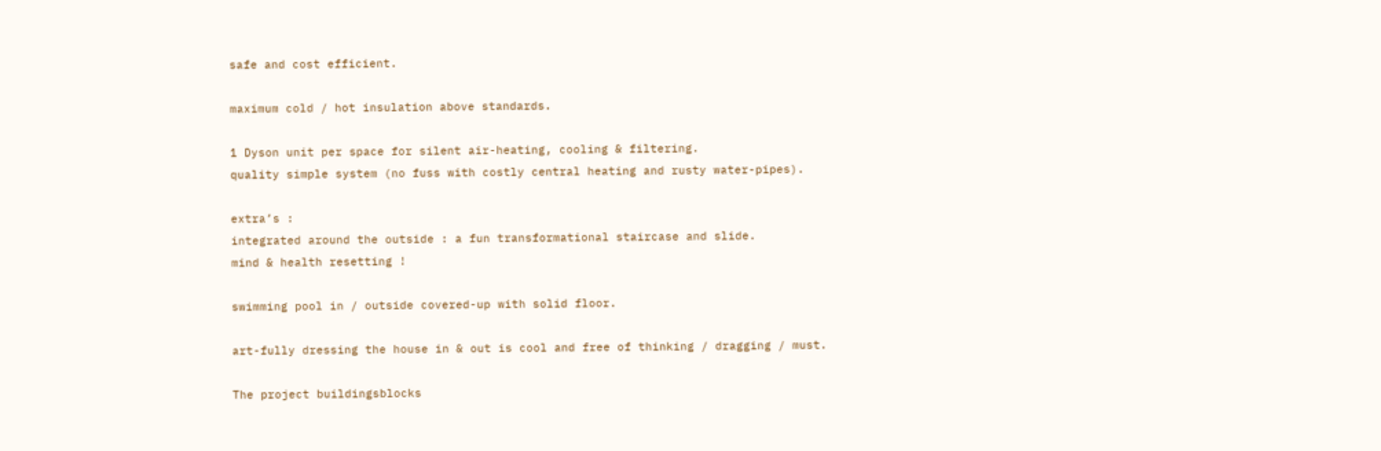safe and cost efficient.

maximum cold / hot insulation above standards.

1 Dyson unit per space for silent air-heating, cooling & filtering.
quality simple system (no fuss with costly central heating and rusty water-pipes).

extra’s :
integrated around the outside : a fun transformational staircase and slide.
mind & health resetting !

swimming pool in / outside covered-up with solid floor.

art-fully dressing the house in & out is cool and free of thinking / dragging / must.

The project buildingsblocks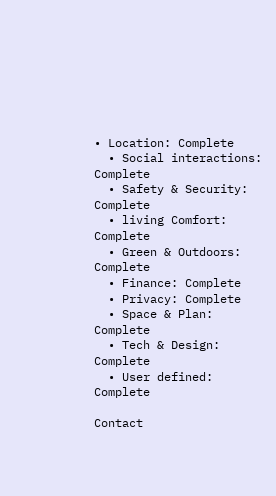• Location: Complete
  • Social interactions: Complete
  • Safety & Security: Complete
  • living Comfort: Complete
  • Green & Outdoors: Complete
  • Finance: Complete
  • Privacy: Complete
  • Space & Plan: Complete
  • Tech & Design: Complete
  • User defined: Complete

Contact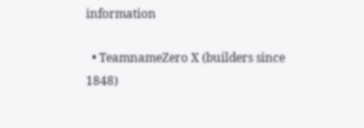information

  • TeamnameZero X (builders since 1848)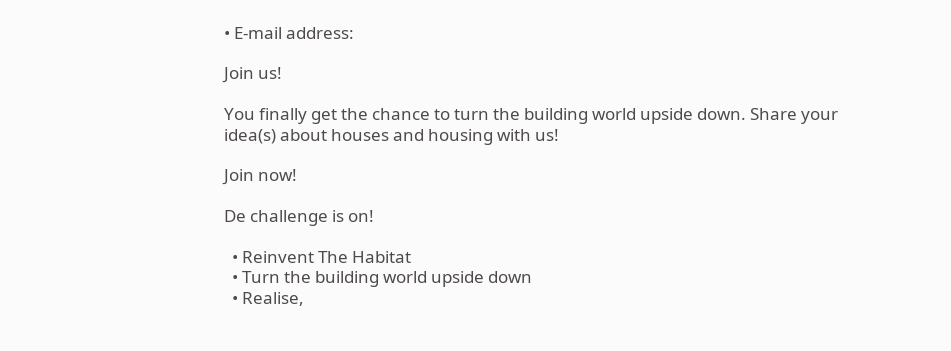• E-mail address:

Join us!

You finally get the chance to turn the building world upside down. Share your idea(s) about houses and housing with us!

Join now!

De challenge is on!

  • Reinvent The Habitat
  • Turn the building world upside down
  • Realise,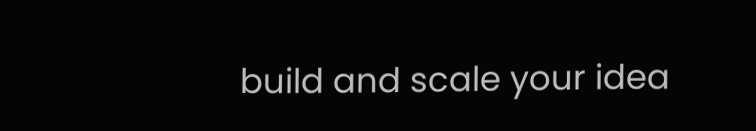build and scale your idea